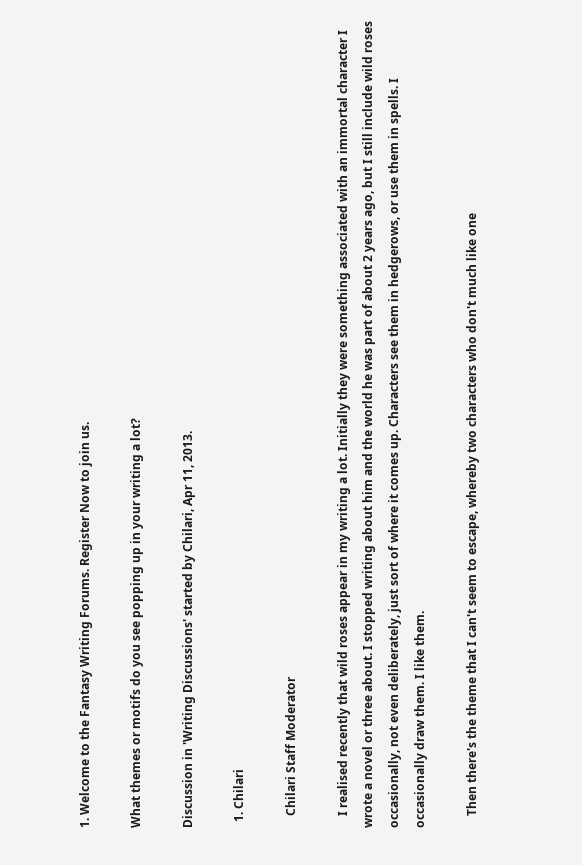1. Welcome to the Fantasy Writing Forums. Register Now to join us.

What themes or motifs do you see popping up in your writing a lot?

Discussion in 'Writing Discussions' started by Chilari, Apr 11, 2013.

  1. Chilari

    Chilari Staff Moderator

    I realised recently that wild roses appear in my writing a lot. Initially they were something associated with an immortal character I wrote a novel or three about. I stopped writing about him and the world he was part of about 2 years ago, but I still include wild roses occasionally, not even deliberately, just sort of where it comes up. Characters see them in hedgerows, or use them in spells. I occasionally draw them. I like them.

    Then there's the theme that I can't seem to escape, whereby two characters who don't much like one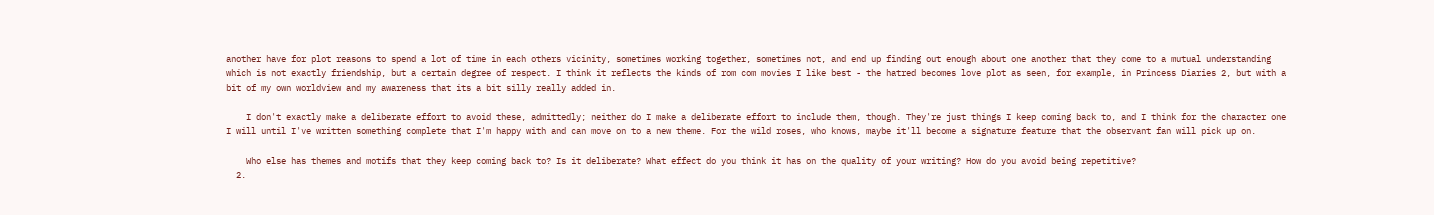another have for plot reasons to spend a lot of time in each others vicinity, sometimes working together, sometimes not, and end up finding out enough about one another that they come to a mutual understanding which is not exactly friendship, but a certain degree of respect. I think it reflects the kinds of rom com movies I like best - the hatred becomes love plot as seen, for example, in Princess Diaries 2, but with a bit of my own worldview and my awareness that its a bit silly really added in.

    I don't exactly make a deliberate effort to avoid these, admittedly; neither do I make a deliberate effort to include them, though. They're just things I keep coming back to, and I think for the character one I will until I've written something complete that I'm happy with and can move on to a new theme. For the wild roses, who knows, maybe it'll become a signature feature that the observant fan will pick up on.

    Who else has themes and motifs that they keep coming back to? Is it deliberate? What effect do you think it has on the quality of your writing? How do you avoid being repetitive?
  2.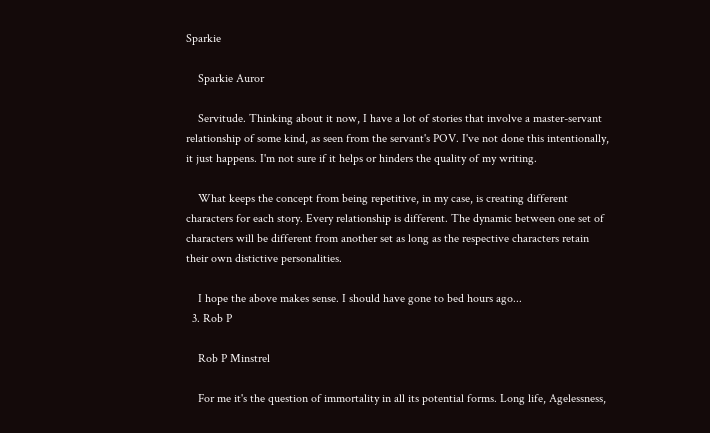Sparkie

    Sparkie Auror

    Servitude. Thinking about it now, I have a lot of stories that involve a master-servant relationship of some kind, as seen from the servant's POV. I've not done this intentionally, it just happens. I'm not sure if it helps or hinders the quality of my writing.

    What keeps the concept from being repetitive, in my case, is creating different characters for each story. Every relationship is different. The dynamic between one set of characters will be different from another set as long as the respective characters retain their own distictive personalities.

    I hope the above makes sense. I should have gone to bed hours ago...
  3. Rob P

    Rob P Minstrel

    For me it's the question of immortality in all its potential forms. Long life, Agelessness,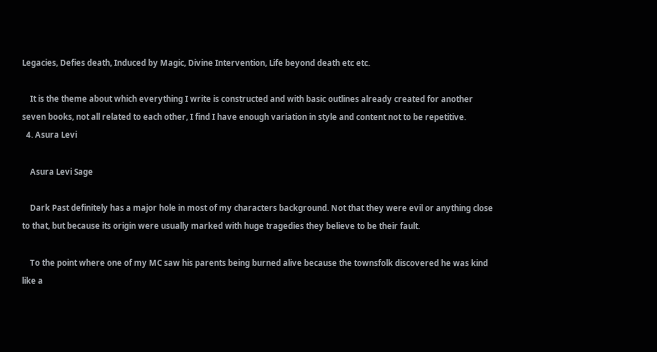Legacies, Defies death, Induced by Magic, Divine Intervention, Life beyond death etc etc.

    It is the theme about which everything I write is constructed and with basic outlines already created for another seven books, not all related to each other, I find I have enough variation in style and content not to be repetitive.
  4. Asura Levi

    Asura Levi Sage

    Dark Past definitely has a major hole in most of my characters background. Not that they were evil or anything close to that, but because its origin were usually marked with huge tragedies they believe to be their fault.

    To the point where one of my MC saw his parents being burned alive because the townsfolk discovered he was kind like a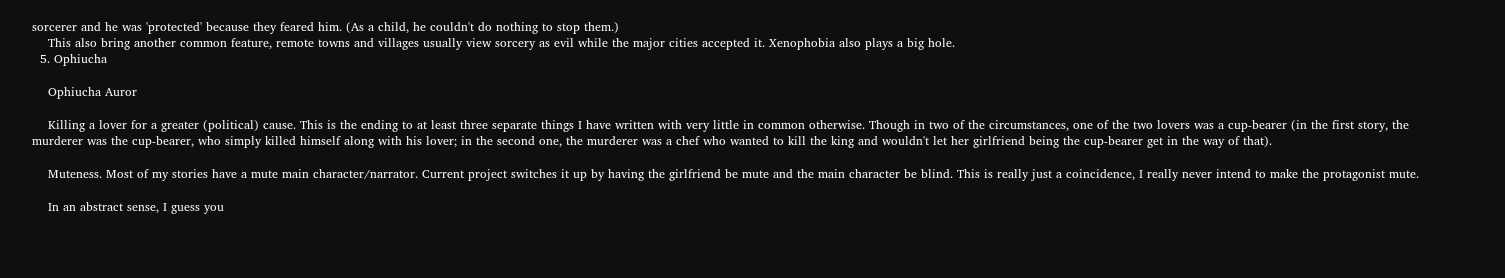sorcerer and he was 'protected' because they feared him. (As a child, he couldn't do nothing to stop them.)
    This also bring another common feature, remote towns and villages usually view sorcery as evil while the major cities accepted it. Xenophobia also plays a big hole.
  5. Ophiucha

    Ophiucha Auror

    Killing a lover for a greater (political) cause. This is the ending to at least three separate things I have written with very little in common otherwise. Though in two of the circumstances, one of the two lovers was a cup-bearer (in the first story, the murderer was the cup-bearer, who simply killed himself along with his lover; in the second one, the murderer was a chef who wanted to kill the king and wouldn't let her girlfriend being the cup-bearer get in the way of that).

    Muteness. Most of my stories have a mute main character/narrator. Current project switches it up by having the girlfriend be mute and the main character be blind. This is really just a coincidence, I really never intend to make the protagonist mute.

    In an abstract sense, I guess you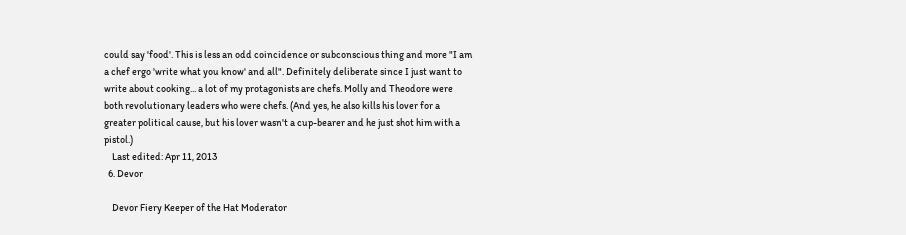could say 'food'. This is less an odd coincidence or subconscious thing and more "I am a chef ergo 'write what you know' and all". Definitely deliberate since I just want to write about cooking... a lot of my protagonists are chefs. Molly and Theodore were both revolutionary leaders who were chefs. (And yes, he also kills his lover for a greater political cause, but his lover wasn't a cup-bearer and he just shot him with a pistol.)
    Last edited: Apr 11, 2013
  6. Devor

    Devor Fiery Keeper of the Hat Moderator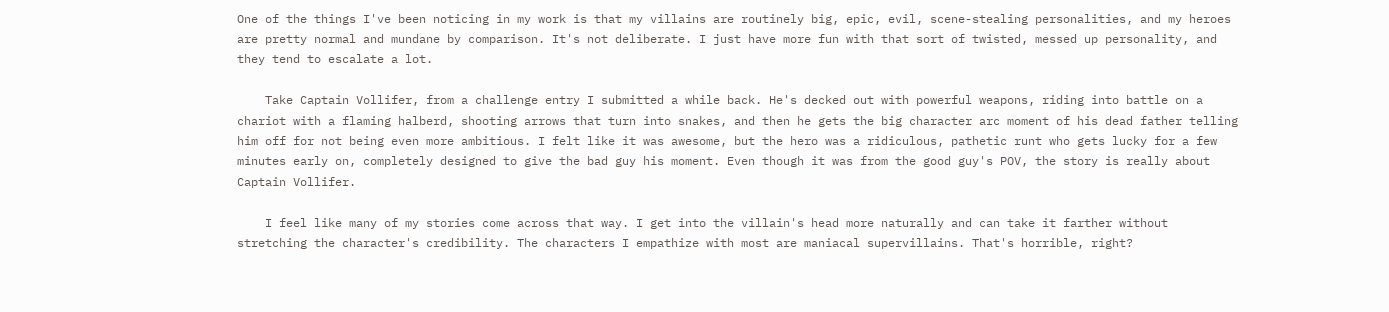One of the things I've been noticing in my work is that my villains are routinely big, epic, evil, scene-stealing personalities, and my heroes are pretty normal and mundane by comparison. It's not deliberate. I just have more fun with that sort of twisted, messed up personality, and they tend to escalate a lot.

    Take Captain Vollifer, from a challenge entry I submitted a while back. He's decked out with powerful weapons, riding into battle on a chariot with a flaming halberd, shooting arrows that turn into snakes, and then he gets the big character arc moment of his dead father telling him off for not being even more ambitious. I felt like it was awesome, but the hero was a ridiculous, pathetic runt who gets lucky for a few minutes early on, completely designed to give the bad guy his moment. Even though it was from the good guy's POV, the story is really about Captain Vollifer.

    I feel like many of my stories come across that way. I get into the villain's head more naturally and can take it farther without stretching the character's credibility. The characters I empathize with most are maniacal supervillains. That's horrible, right?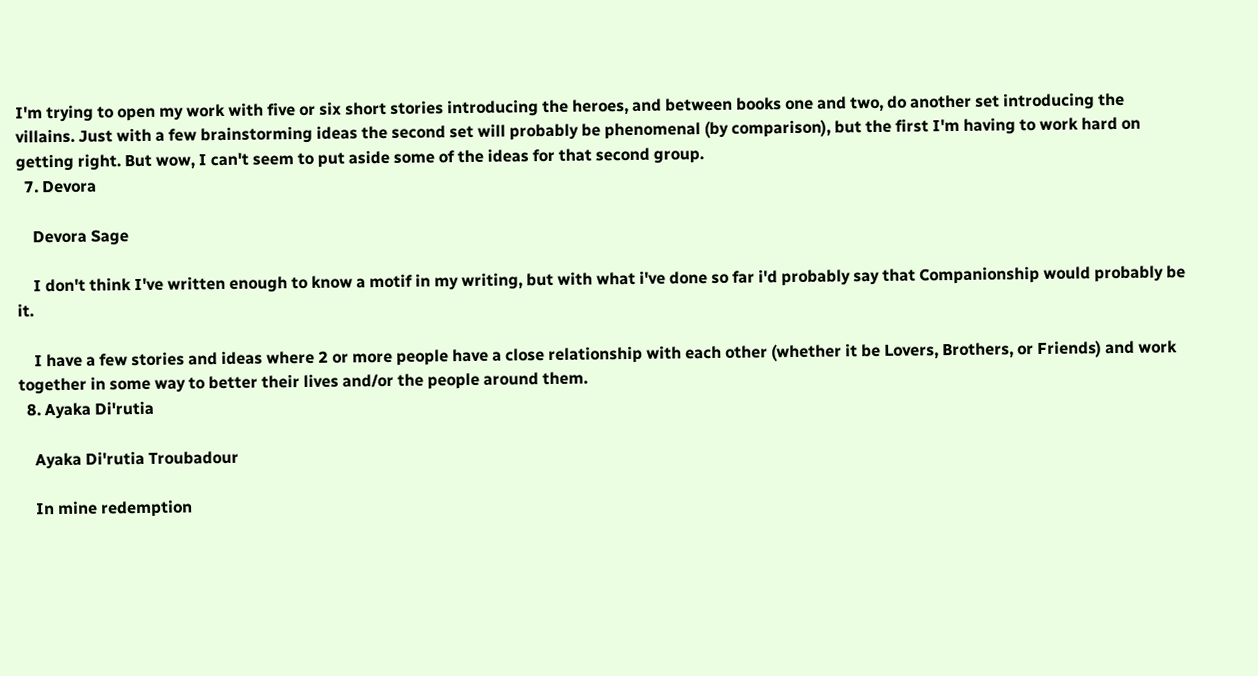I'm trying to open my work with five or six short stories introducing the heroes, and between books one and two, do another set introducing the villains. Just with a few brainstorming ideas the second set will probably be phenomenal (by comparison), but the first I'm having to work hard on getting right. But wow, I can't seem to put aside some of the ideas for that second group.
  7. Devora

    Devora Sage

    I don't think I've written enough to know a motif in my writing, but with what i've done so far i'd probably say that Companionship would probably be it.

    I have a few stories and ideas where 2 or more people have a close relationship with each other (whether it be Lovers, Brothers, or Friends) and work together in some way to better their lives and/or the people around them.
  8. Ayaka Di'rutia

    Ayaka Di'rutia Troubadour

    In mine redemption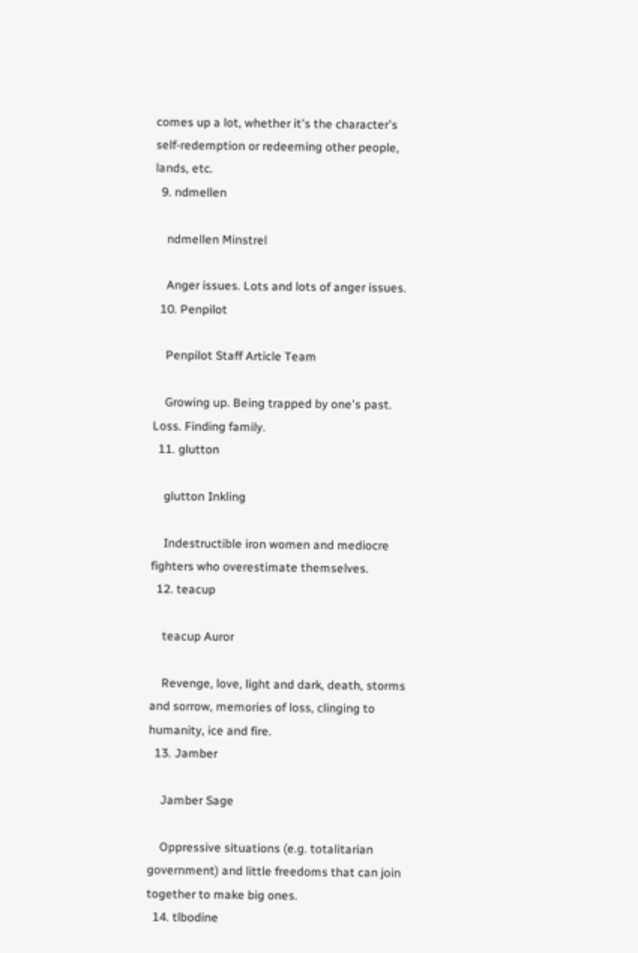comes up a lot, whether it's the character's self-redemption or redeeming other people, lands, etc.
  9. ndmellen

    ndmellen Minstrel

    Anger issues. Lots and lots of anger issues.
  10. Penpilot

    Penpilot Staff Article Team

    Growing up. Being trapped by one's past. Loss. Finding family.
  11. glutton

    glutton Inkling

    Indestructible iron women and mediocre fighters who overestimate themselves.
  12. teacup

    teacup Auror

    Revenge, love, light and dark, death, storms and sorrow, memories of loss, clinging to humanity, ice and fire.
  13. Jamber

    Jamber Sage

    Oppressive situations (e.g. totalitarian government) and little freedoms that can join together to make big ones.
  14. tlbodine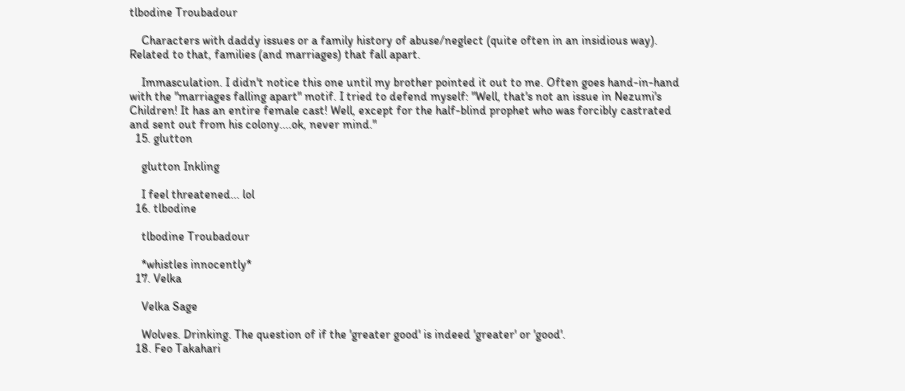tlbodine Troubadour

    Characters with daddy issues or a family history of abuse/neglect (quite often in an insidious way). Related to that, families (and marriages) that fall apart.

    Immasculation. I didn't notice this one until my brother pointed it out to me. Often goes hand-in-hand with the "marriages falling apart" motif. I tried to defend myself: "Well, that's not an issue in Nezumi's Children! It has an entire female cast! Well, except for the half-blind prophet who was forcibly castrated and sent out from his colony....ok, never mind."
  15. glutton

    glutton Inkling

    I feel threatened... lol
  16. tlbodine

    tlbodine Troubadour

    *whistles innocently*
  17. Velka

    Velka Sage

    Wolves. Drinking. The question of if the 'greater good' is indeed 'greater' or 'good'.
  18. Feo Takahari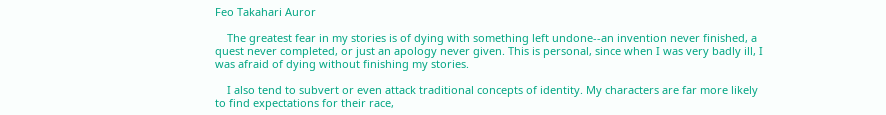Feo Takahari Auror

    The greatest fear in my stories is of dying with something left undone--an invention never finished, a quest never completed, or just an apology never given. This is personal, since when I was very badly ill, I was afraid of dying without finishing my stories.

    I also tend to subvert or even attack traditional concepts of identity. My characters are far more likely to find expectations for their race,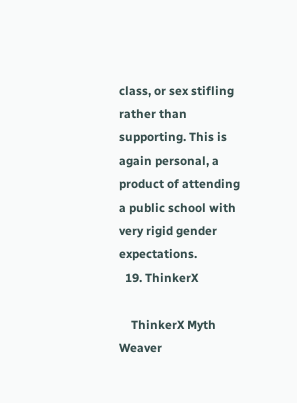class, or sex stifling rather than supporting. This is again personal, a product of attending a public school with very rigid gender expectations.
  19. ThinkerX

    ThinkerX Myth Weaver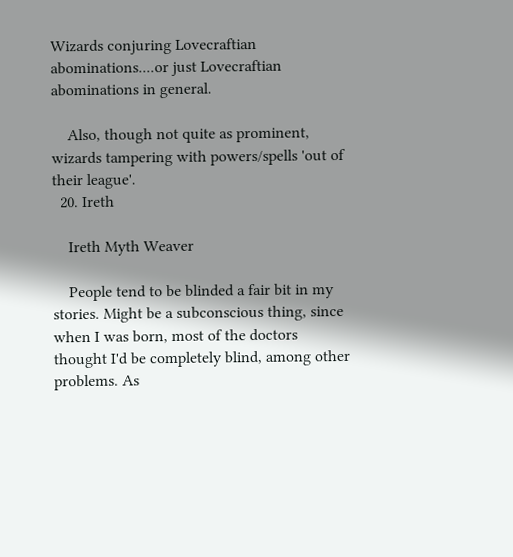Wizards conjuring Lovecraftian abominations....or just Lovecraftian abominations in general.

    Also, though not quite as prominent, wizards tampering with powers/spells 'out of their league'.
  20. Ireth

    Ireth Myth Weaver

    People tend to be blinded a fair bit in my stories. Might be a subconscious thing, since when I was born, most of the doctors thought I'd be completely blind, among other problems. As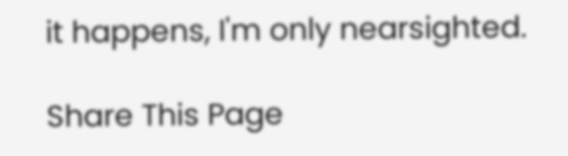it happens, I'm only nearsighted.

Share This Page